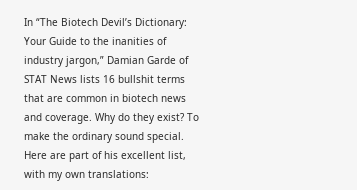In “The Biotech Devil’s Dictionary: Your Guide to the inanities of industry jargon,” Damian Garde of STAT News lists 16 bullshit terms that are common in biotech news and coverage. Why do they exist? To make the ordinary sound special. Here are part of his excellent list, with my own translations: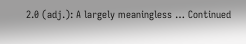2.0 (adj.): A largely meaningless … Continued